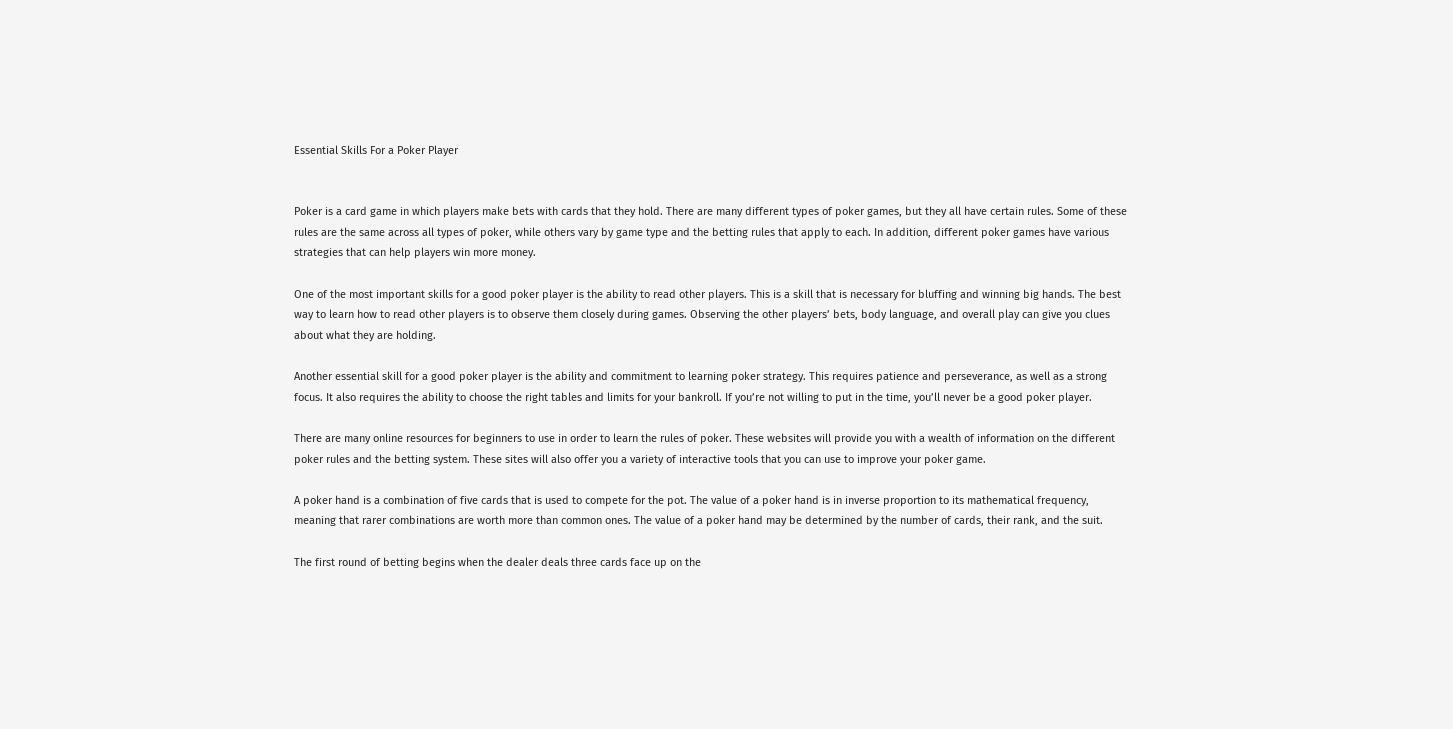Essential Skills For a Poker Player


Poker is a card game in which players make bets with cards that they hold. There are many different types of poker games, but they all have certain rules. Some of these rules are the same across all types of poker, while others vary by game type and the betting rules that apply to each. In addition, different poker games have various strategies that can help players win more money.

One of the most important skills for a good poker player is the ability to read other players. This is a skill that is necessary for bluffing and winning big hands. The best way to learn how to read other players is to observe them closely during games. Observing the other players’ bets, body language, and overall play can give you clues about what they are holding.

Another essential skill for a good poker player is the ability and commitment to learning poker strategy. This requires patience and perseverance, as well as a strong focus. It also requires the ability to choose the right tables and limits for your bankroll. If you’re not willing to put in the time, you’ll never be a good poker player.

There are many online resources for beginners to use in order to learn the rules of poker. These websites will provide you with a wealth of information on the different poker rules and the betting system. These sites will also offer you a variety of interactive tools that you can use to improve your poker game.

A poker hand is a combination of five cards that is used to compete for the pot. The value of a poker hand is in inverse proportion to its mathematical frequency, meaning that rarer combinations are worth more than common ones. The value of a poker hand may be determined by the number of cards, their rank, and the suit.

The first round of betting begins when the dealer deals three cards face up on the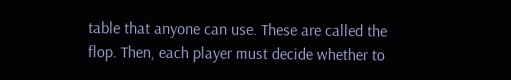table that anyone can use. These are called the flop. Then, each player must decide whether to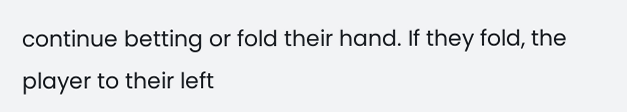continue betting or fold their hand. If they fold, the player to their left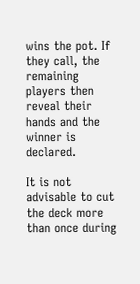wins the pot. If they call, the remaining players then reveal their hands and the winner is declared.

It is not advisable to cut the deck more than once during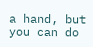a hand, but you can do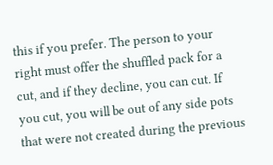this if you prefer. The person to your right must offer the shuffled pack for a cut, and if they decline, you can cut. If you cut, you will be out of any side pots that were not created during the previous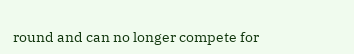round and can no longer compete for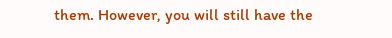them. However, you will still have the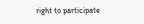right to participate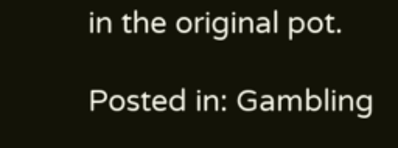in the original pot.

Posted in: Gambling